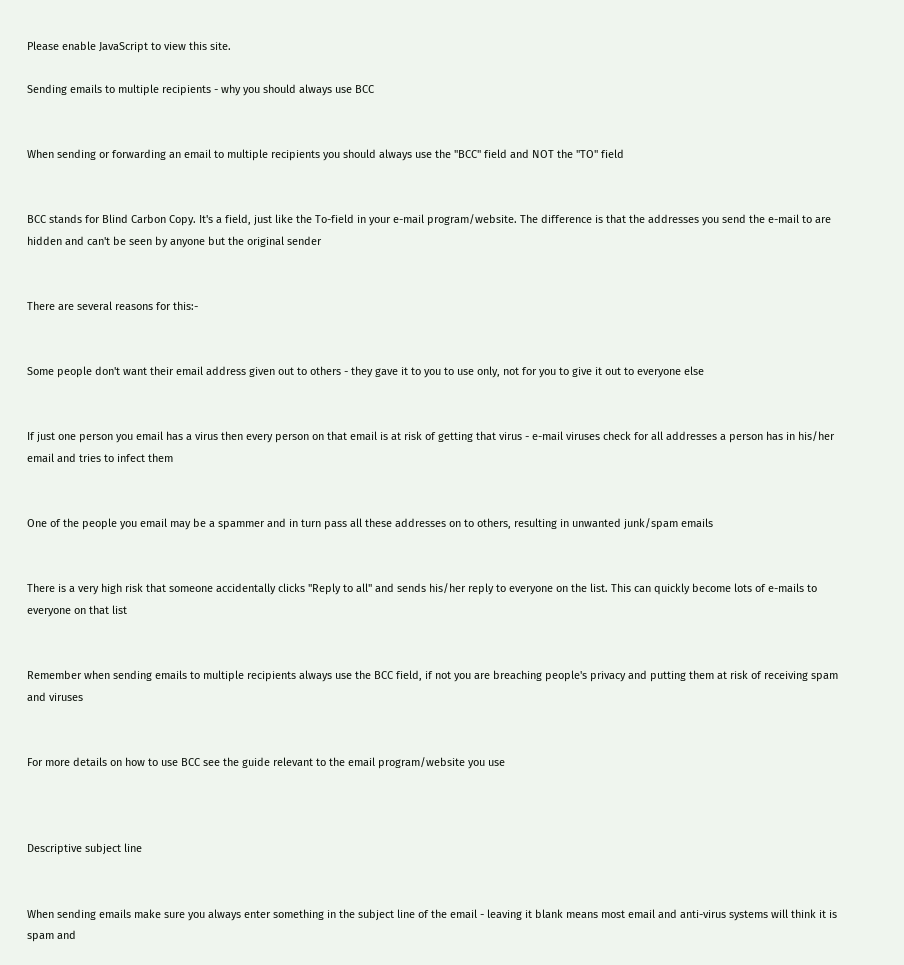Please enable JavaScript to view this site.

Sending emails to multiple recipients - why you should always use BCC


When sending or forwarding an email to multiple recipients you should always use the "BCC" field and NOT the "TO" field


BCC stands for Blind Carbon Copy. It's a field, just like the To-field in your e-mail program/website. The difference is that the addresses you send the e-mail to are hidden and can't be seen by anyone but the original sender


There are several reasons for this:-


Some people don't want their email address given out to others - they gave it to you to use only, not for you to give it out to everyone else


If just one person you email has a virus then every person on that email is at risk of getting that virus - e-mail viruses check for all addresses a person has in his/her email and tries to infect them


One of the people you email may be a spammer and in turn pass all these addresses on to others, resulting in unwanted junk/spam emails


There is a very high risk that someone accidentally clicks "Reply to all" and sends his/her reply to everyone on the list. This can quickly become lots of e-mails to everyone on that list


Remember when sending emails to multiple recipients always use the BCC field, if not you are breaching people's privacy and putting them at risk of receiving spam and viruses


For more details on how to use BCC see the guide relevant to the email program/website you use



Descriptive subject line


When sending emails make sure you always enter something in the subject line of the email - leaving it blank means most email and anti-virus systems will think it is spam and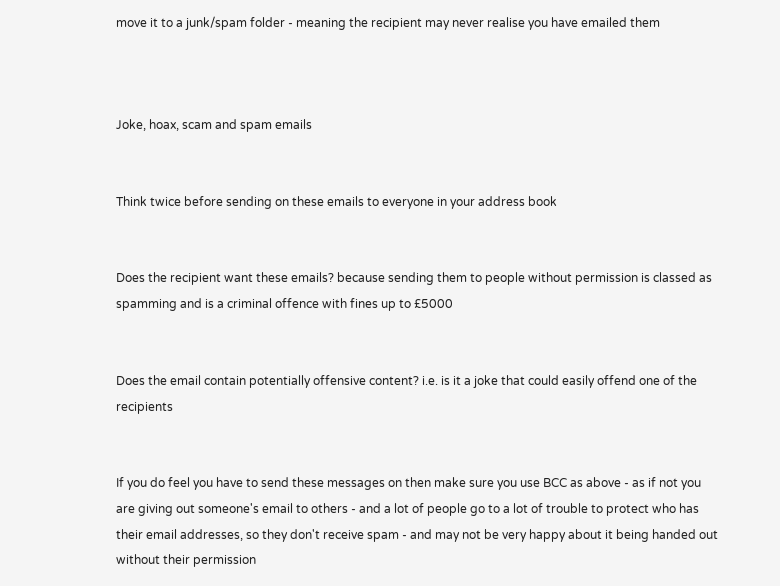move it to a junk/spam folder - meaning the recipient may never realise you have emailed them



Joke, hoax, scam and spam emails


Think twice before sending on these emails to everyone in your address book


Does the recipient want these emails? because sending them to people without permission is classed as spamming and is a criminal offence with fines up to £5000


Does the email contain potentially offensive content? i.e. is it a joke that could easily offend one of the recipients


If you do feel you have to send these messages on then make sure you use BCC as above - as if not you are giving out someone's email to others - and a lot of people go to a lot of trouble to protect who has their email addresses, so they don't receive spam - and may not be very happy about it being handed out without their permission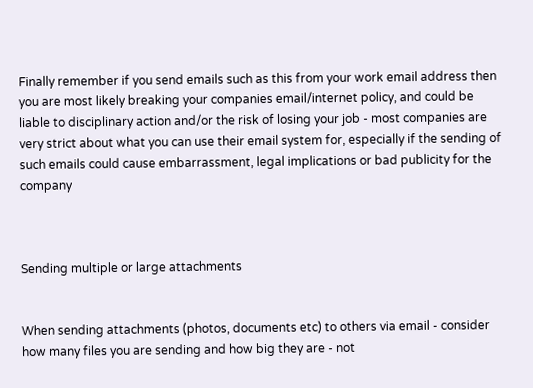Finally remember if you send emails such as this from your work email address then you are most likely breaking your companies email/internet policy, and could be liable to disciplinary action and/or the risk of losing your job - most companies are very strict about what you can use their email system for, especially if the sending of such emails could cause embarrassment, legal implications or bad publicity for the company



Sending multiple or large attachments


When sending attachments (photos, documents etc) to others via email - consider how many files you are sending and how big they are - not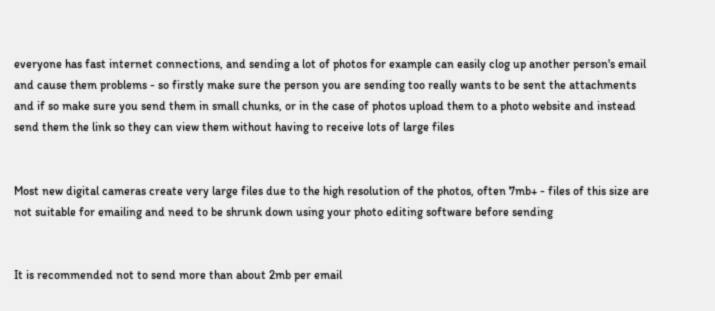everyone has fast internet connections, and sending a lot of photos for example can easily clog up another person's email and cause them problems - so firstly make sure the person you are sending too really wants to be sent the attachments and if so make sure you send them in small chunks, or in the case of photos upload them to a photo website and instead send them the link so they can view them without having to receive lots of large files


Most new digital cameras create very large files due to the high resolution of the photos, often 7mb+ - files of this size are not suitable for emailing and need to be shrunk down using your photo editing software before sending


It is recommended not to send more than about 2mb per email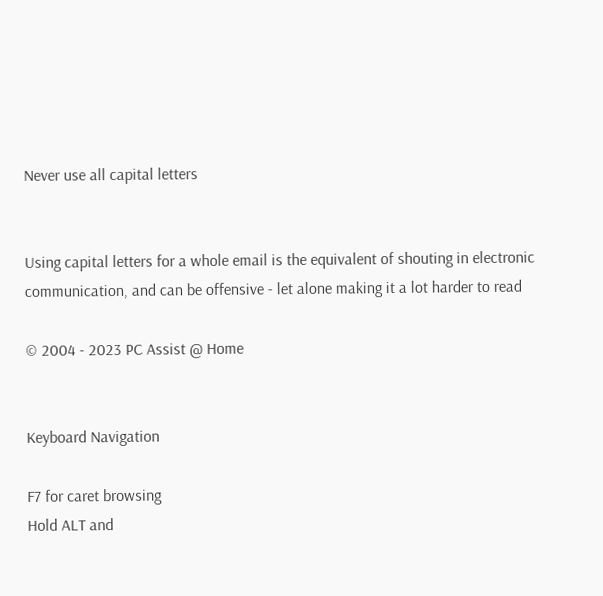Never use all capital letters


Using capital letters for a whole email is the equivalent of shouting in electronic communication, and can be offensive - let alone making it a lot harder to read

© 2004 - 2023 PC Assist @ Home


Keyboard Navigation

F7 for caret browsing
Hold ALT and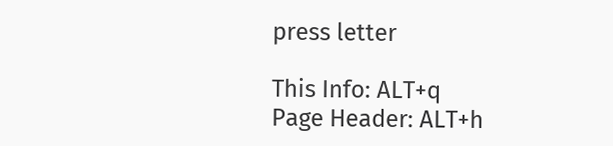press letter

This Info: ALT+q
Page Header: ALT+h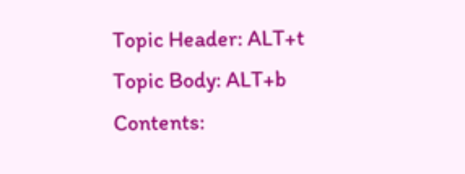Topic Header: ALT+t
Topic Body: ALT+b
Contents: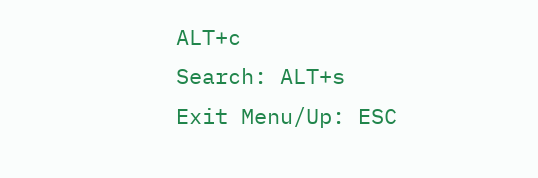ALT+c
Search: ALT+s
Exit Menu/Up: ESC